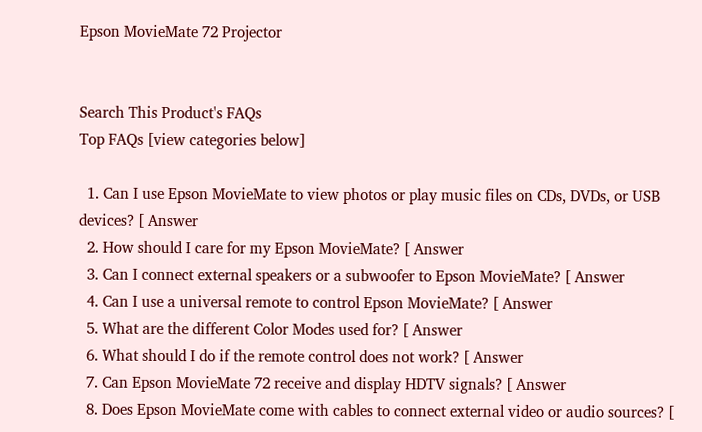Epson MovieMate 72 Projector


Search This Product's FAQs
Top FAQs [view categories below]

  1. Can I use Epson MovieMate to view photos or play music files on CDs, DVDs, or USB devices? [ Answer
  2. How should I care for my Epson MovieMate? [ Answer
  3. Can I connect external speakers or a subwoofer to Epson MovieMate? [ Answer
  4. Can I use a universal remote to control Epson MovieMate? [ Answer
  5. What are the different Color Modes used for? [ Answer
  6. What should I do if the remote control does not work? [ Answer
  7. Can Epson MovieMate 72 receive and display HDTV signals? [ Answer
  8. Does Epson MovieMate come with cables to connect external video or audio sources? [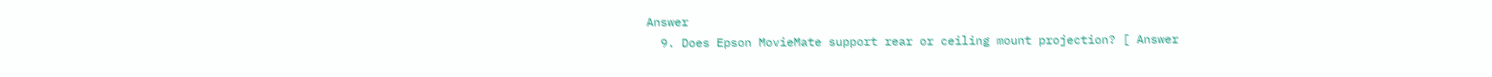Answer
  9. Does Epson MovieMate support rear or ceiling mount projection? [ Answer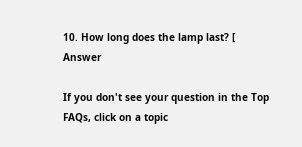10. How long does the lamp last? [ Answer

If you don't see your question in the Top FAQs, click on a topic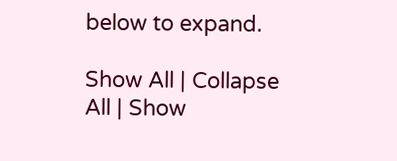below to expand.

Show All | Collapse All | Show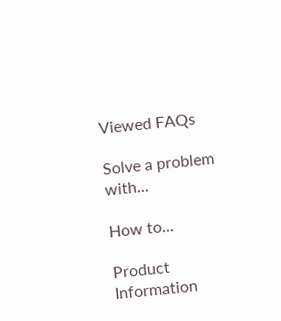Viewed FAQs

Solve a problem with...

How to...

Product Information